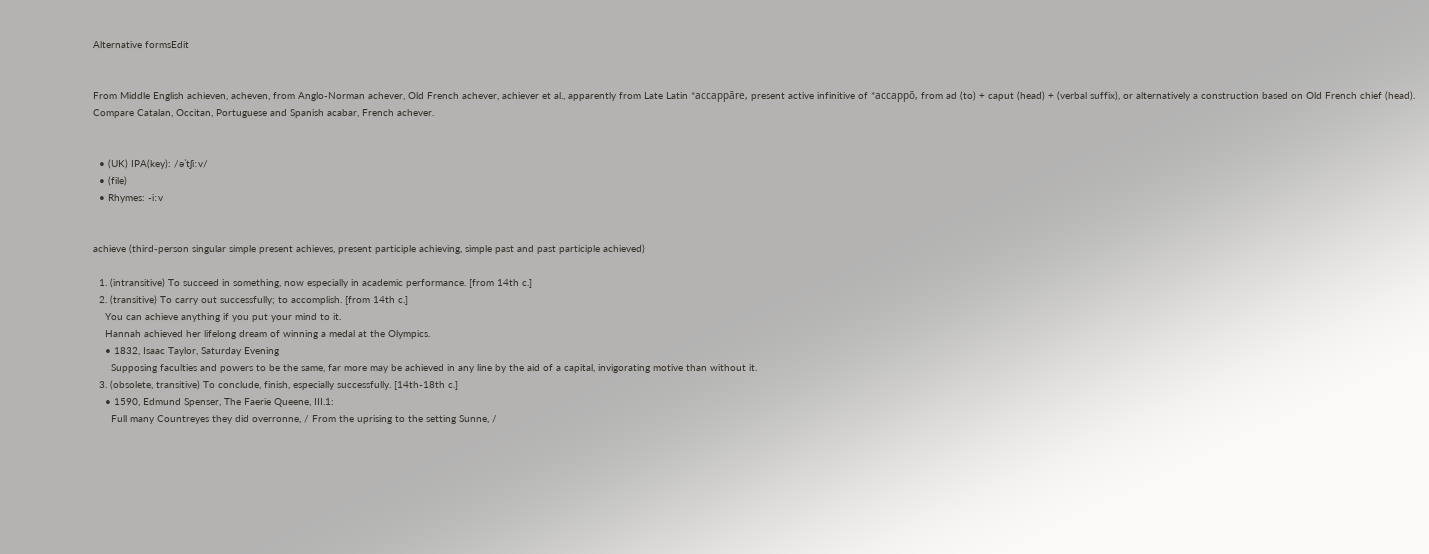Alternative formsEdit


From Middle English achieven, acheven, from Anglo-Norman achever, Old French achever, achiever et al., apparently from Late Latin *accappāre, present active infinitive of *accappō, from ad (to) + caput (head) + (verbal suffix), or alternatively a construction based on Old French chief (head). Compare Catalan, Occitan, Portuguese and Spanish acabar, French achever.


  • (UK) IPA(key): /əˈtʃiːv/
  • (file)
  • Rhymes: -iːv


achieve (third-person singular simple present achieves, present participle achieving, simple past and past participle achieved)

  1. (intransitive) To succeed in something, now especially in academic performance. [from 14th c.]
  2. (transitive) To carry out successfully; to accomplish. [from 14th c.]
    You can achieve anything if you put your mind to it.
    Hannah achieved her lifelong dream of winning a medal at the Olympics.
    • 1832, Isaac Taylor, Saturday Evening
      Supposing faculties and powers to be the same, far more may be achieved in any line by the aid of a capital, invigorating motive than without it.
  3. (obsolete, transitive) To conclude, finish, especially successfully. [14th-18th c.]
    • 1590, Edmund Spenser, The Faerie Queene, III.1:
      Full many Countreyes they did overronne, / From the uprising to the setting Sunne, /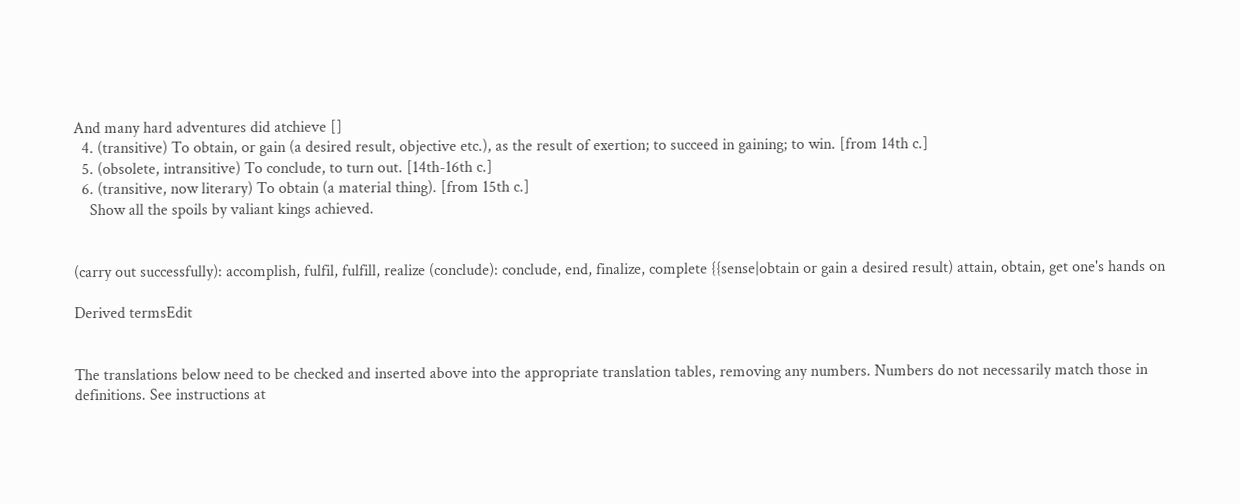And many hard adventures did atchieve []
  4. (transitive) To obtain, or gain (a desired result, objective etc.), as the result of exertion; to succeed in gaining; to win. [from 14th c.]
  5. (obsolete, intransitive) To conclude, to turn out. [14th-16th c.]
  6. (transitive, now literary) To obtain (a material thing). [from 15th c.]
    Show all the spoils by valiant kings achieved.


(carry out successfully): accomplish, fulfil, fulfill, realize (conclude): conclude, end, finalize, complete {{sense|obtain or gain a desired result) attain, obtain, get one's hands on

Derived termsEdit


The translations below need to be checked and inserted above into the appropriate translation tables, removing any numbers. Numbers do not necessarily match those in definitions. See instructions at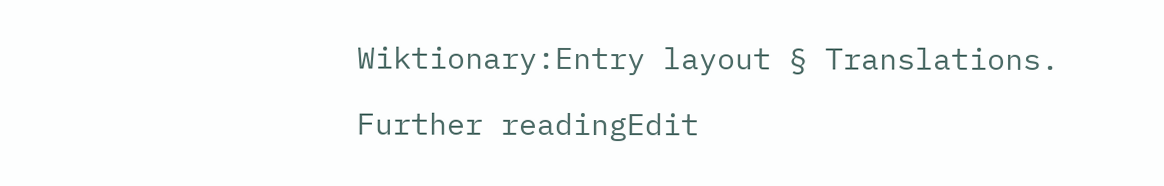Wiktionary:Entry layout § Translations.

Further readingEdit